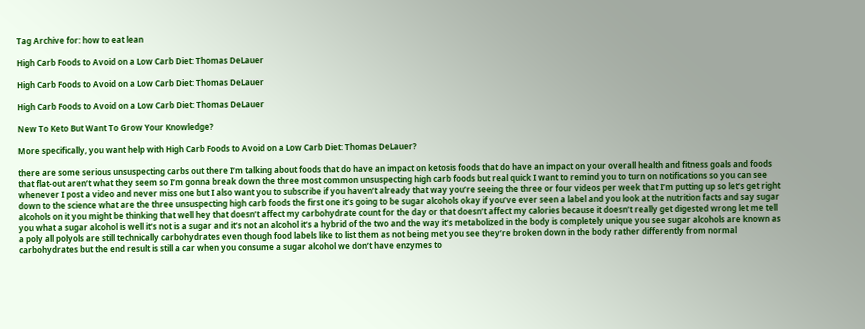Tag Archive for: how to eat lean

High Carb Foods to Avoid on a Low Carb Diet: Thomas DeLauer

High Carb Foods to Avoid on a Low Carb Diet: Thomas DeLauer

High Carb Foods to Avoid on a Low Carb Diet: Thomas DeLauer

New To Keto But Want To Grow Your Knowledge?

More specifically, you want help with High Carb Foods to Avoid on a Low Carb Diet: Thomas DeLauer?

there are some serious unsuspecting carbs out there I’m talking about foods that do have an impact on ketosis foods that do have an impact on your overall health and fitness goals and foods that flat-out aren’t what they seem so I’m gonna break down the three most common unsuspecting high carb foods but real quick I want to remind you to turn on notifications so you can see whenever I post a video and never miss one but I also want you to subscribe if you haven’t already that way you’re seeing the three or four videos per week that I’m putting up so let’s get right down to the science what are the three unsuspecting high carb foods the first one it’s going to be sugar alcohols okay if you’ve ever seen a label and you look at the nutrition facts and say sugar alcohols on it you might be thinking that well hey that doesn’t affect my carbohydrate count for the day or that doesn’t affect my calories because it doesn’t really get digested wrong let me tell you what a sugar alcohol is well it’s not is a sugar and it’s not an alcohol it’s a hybrid of the two and the way it’s metabolized in the body is completely unique you see sugar alcohols are known as a poly all polyols are still technically carbohydrates even though food labels like to list them as not being met you see they’re broken down in the body rather differently from normal carbohydrates but the end result is still a car when you consume a sugar alcohol we don’t have enzymes to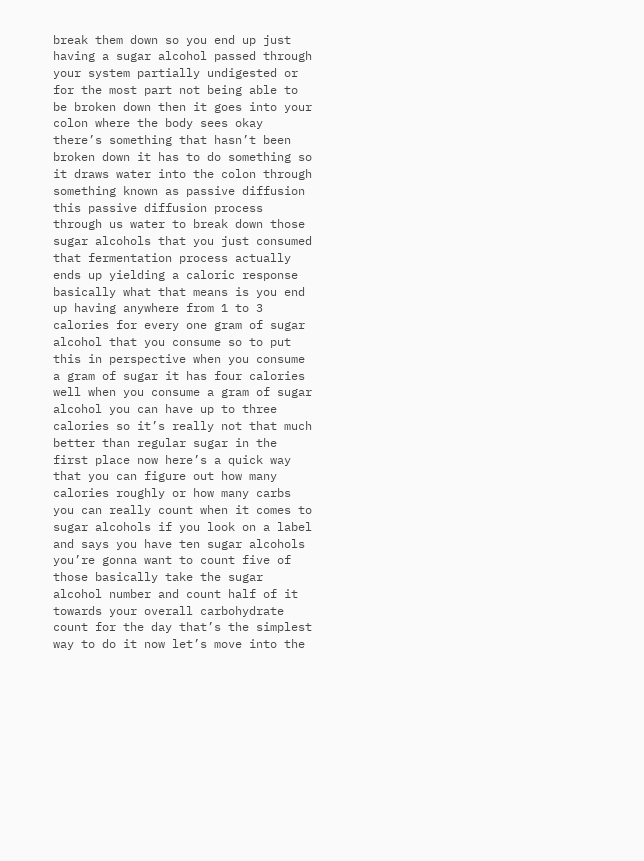break them down so you end up just having a sugar alcohol passed through your system partially undigested or for the most part not being able to be broken down then it goes into your colon where the body sees okay there’s something that hasn’t been broken down it has to do something so it draws water into the colon through something known as passive diffusion this passive diffusion process through us water to break down those sugar alcohols that you just consumed that fermentation process actually ends up yielding a caloric response basically what that means is you end up having anywhere from 1 to 3 calories for every one gram of sugar alcohol that you consume so to put this in perspective when you consume a gram of sugar it has four calories well when you consume a gram of sugar alcohol you can have up to three calories so it’s really not that much better than regular sugar in the first place now here’s a quick way that you can figure out how many calories roughly or how many carbs you can really count when it comes to sugar alcohols if you look on a label and says you have ten sugar alcohols you’re gonna want to count five of those basically take the sugar alcohol number and count half of it towards your overall carbohydrate count for the day that’s the simplest way to do it now let’s move into the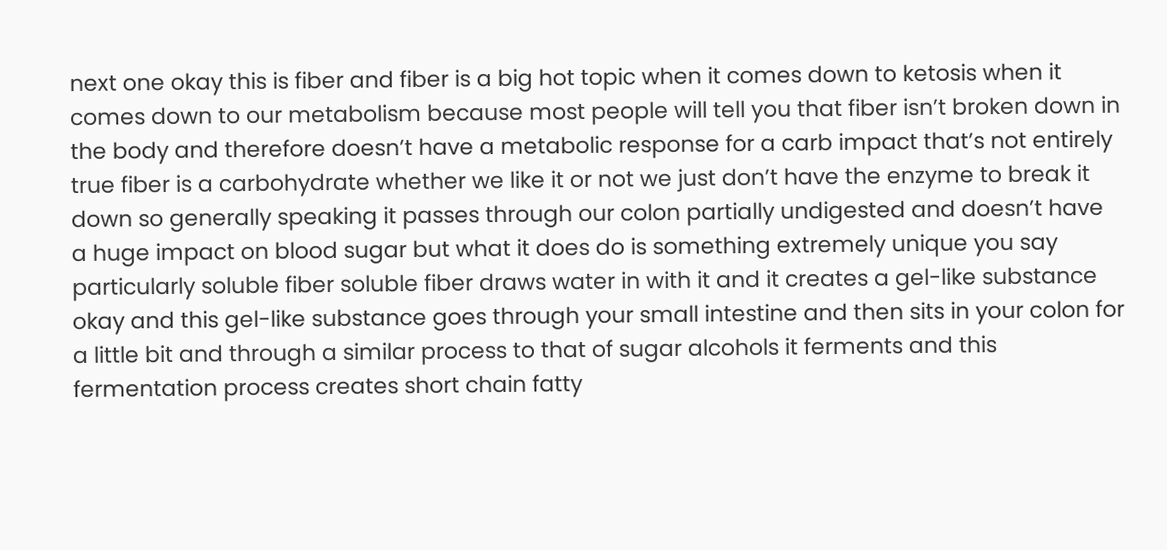next one okay this is fiber and fiber is a big hot topic when it comes down to ketosis when it comes down to our metabolism because most people will tell you that fiber isn’t broken down in the body and therefore doesn’t have a metabolic response for a carb impact that’s not entirely true fiber is a carbohydrate whether we like it or not we just don’t have the enzyme to break it down so generally speaking it passes through our colon partially undigested and doesn’t have a huge impact on blood sugar but what it does do is something extremely unique you say particularly soluble fiber soluble fiber draws water in with it and it creates a gel-like substance okay and this gel-like substance goes through your small intestine and then sits in your colon for a little bit and through a similar process to that of sugar alcohols it ferments and this fermentation process creates short chain fatty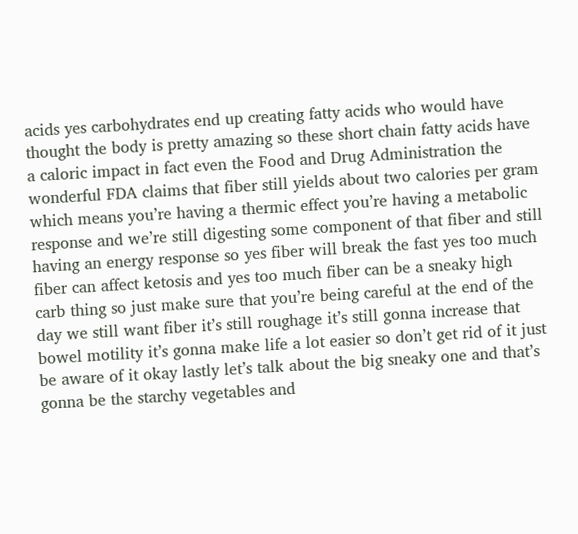acids yes carbohydrates end up creating fatty acids who would have thought the body is pretty amazing so these short chain fatty acids have a caloric impact in fact even the Food and Drug Administration the wonderful FDA claims that fiber still yields about two calories per gram which means you’re having a thermic effect you’re having a metabolic response and we’re still digesting some component of that fiber and still having an energy response so yes fiber will break the fast yes too much fiber can affect ketosis and yes too much fiber can be a sneaky high carb thing so just make sure that you’re being careful at the end of the day we still want fiber it’s still roughage it’s still gonna increase that bowel motility it’s gonna make life a lot easier so don’t get rid of it just be aware of it okay lastly let’s talk about the big sneaky one and that’s gonna be the starchy vegetables and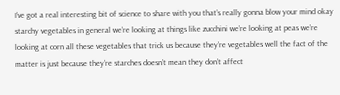I’ve got a real interesting bit of science to share with you that’s really gonna blow your mind okay starchy vegetables in general we’re looking at things like zucchini we’re looking at peas we’re looking at corn all these vegetables that trick us because they’re vegetables well the fact of the matter is just because they’re starches doesn’t mean they don’t affect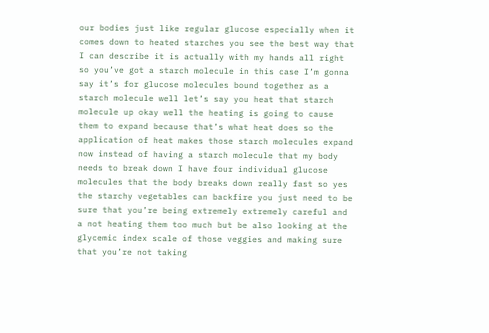our bodies just like regular glucose especially when it comes down to heated starches you see the best way that I can describe it is actually with my hands all right so you’ve got a starch molecule in this case I’m gonna say it’s for glucose molecules bound together as a starch molecule well let’s say you heat that starch molecule up okay well the heating is going to cause them to expand because that’s what heat does so the application of heat makes those starch molecules expand now instead of having a starch molecule that my body needs to break down I have four individual glucose molecules that the body breaks down really fast so yes the starchy vegetables can backfire you just need to be sure that you’re being extremely extremely careful and a not heating them too much but be also looking at the glycemic index scale of those veggies and making sure that you’re not taking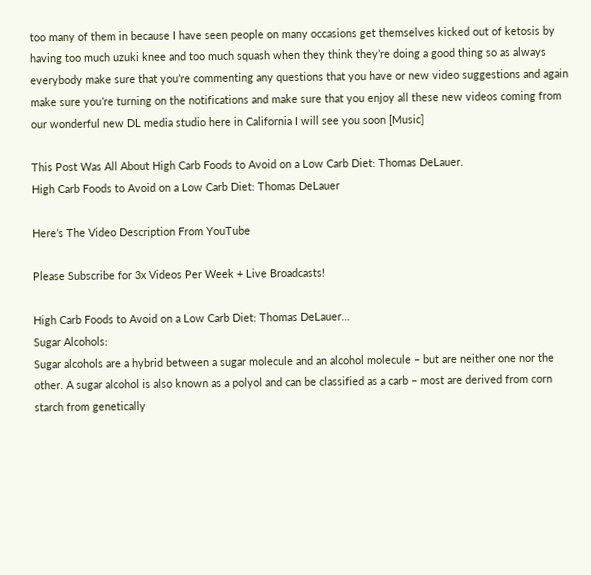too many of them in because I have seen people on many occasions get themselves kicked out of ketosis by having too much uzuki knee and too much squash when they think they’re doing a good thing so as always everybody make sure that you’re commenting any questions that you have or new video suggestions and again make sure you’re turning on the notifications and make sure that you enjoy all these new videos coming from our wonderful new DL media studio here in California I will see you soon [Music]

This Post Was All About High Carb Foods to Avoid on a Low Carb Diet: Thomas DeLauer.
High Carb Foods to Avoid on a Low Carb Diet: Thomas DeLauer

Here’s The Video Description From YouTube

Please Subscribe for 3x Videos Per Week + Live Broadcasts!

High Carb Foods to Avoid on a Low Carb Diet: Thomas DeLauer…
Sugar Alcohols:
Sugar alcohols are a hybrid between a sugar molecule and an alcohol molecule – but are neither one nor the other. A sugar alcohol is also known as a polyol and can be classified as a carb – most are derived from corn starch from genetically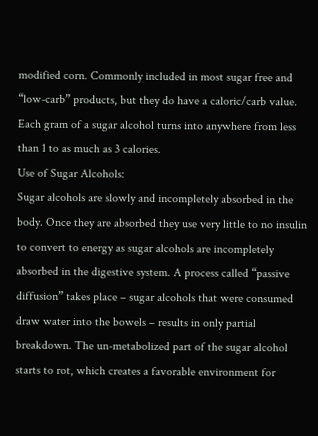modified corn. Commonly included in most sugar free and “low-carb” products, but they do have a caloric/carb value. Each gram of a sugar alcohol turns into anywhere from less than 1 to as much as 3 calories.
Use of Sugar Alcohols:
Sugar alcohols are slowly and incompletely absorbed in the body. Once they are absorbed they use very little to no insulin to convert to energy as sugar alcohols are incompletely absorbed in the digestive system. A process called “passive diffusion” takes place – sugar alcohols that were consumed draw water into the bowels – results in only partial breakdown. The un-metabolized part of the sugar alcohol starts to rot, which creates a favorable environment for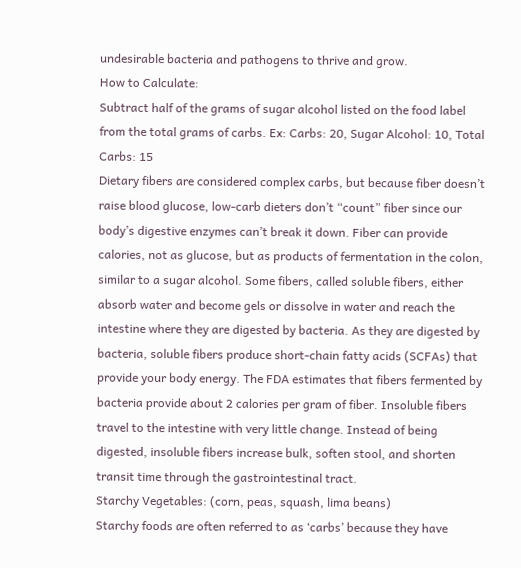undesirable bacteria and pathogens to thrive and grow.
How to Calculate:
Subtract half of the grams of sugar alcohol listed on the food label from the total grams of carbs. Ex: Carbs: 20, Sugar Alcohol: 10, Total Carbs: 15
Dietary fibers are considered complex carbs, but because fiber doesn’t raise blood glucose, low-carb dieters don’t “count” fiber since our body’s digestive enzymes can’t break it down. Fiber can provide calories, not as glucose, but as products of fermentation in the colon, similar to a sugar alcohol. Some fibers, called soluble fibers, either absorb water and become gels or dissolve in water and reach the intestine where they are digested by bacteria. As they are digested by bacteria, soluble fibers produce short-chain fatty acids (SCFAs) that provide your body energy. The FDA estimates that fibers fermented by bacteria provide about 2 calories per gram of fiber. Insoluble fibers travel to the intestine with very little change. Instead of being digested, insoluble fibers increase bulk, soften stool, and shorten transit time through the gastrointestinal tract.
Starchy Vegetables: (corn, peas, squash, lima beans)
Starchy foods are often referred to as ‘carbs’ because they have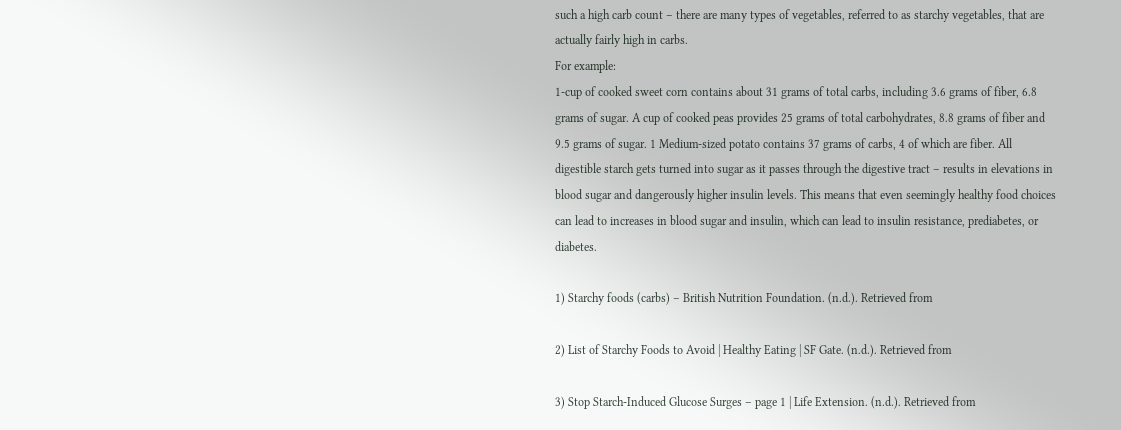such a high carb count – there are many types of vegetables, referred to as starchy vegetables, that are actually fairly high in carbs.
For example:
1-cup of cooked sweet corn contains about 31 grams of total carbs, including 3.6 grams of fiber, 6.8 grams of sugar. A cup of cooked peas provides 25 grams of total carbohydrates, 8.8 grams of fiber and 9.5 grams of sugar. 1 Medium-sized potato contains 37 grams of carbs, 4 of which are fiber. All digestible starch gets turned into sugar as it passes through the digestive tract – results in elevations in blood sugar and dangerously higher insulin levels. This means that even seemingly healthy food choices can lead to increases in blood sugar and insulin, which can lead to insulin resistance, prediabetes, or diabetes.

1) Starchy foods (carbs) – British Nutrition Foundation. (n.d.). Retrieved from

2) List of Starchy Foods to Avoid | Healthy Eating | SF Gate. (n.d.). Retrieved from

3) Stop Starch-Induced Glucose Surges – page 1 | Life Extension. (n.d.). Retrieved from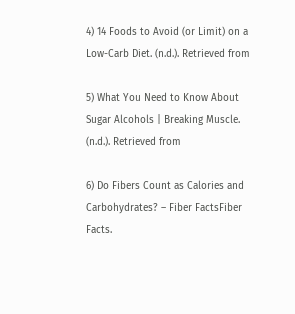4) 14 Foods to Avoid (or Limit) on a Low-Carb Diet. (n.d.). Retrieved from

5) What You Need to Know About Sugar Alcohols | Breaking Muscle. (n.d.). Retrieved from

6) Do Fibers Count as Calories and Carbohydrates? – Fiber FactsFiber Facts.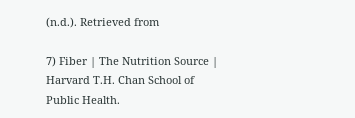(n.d.). Retrieved from

7) Fiber | The Nutrition Source | Harvard T.H. Chan School of Public Health.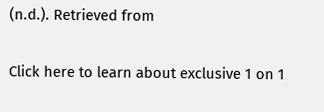(n.d.). Retrieved from

Click here to learn about exclusive 1 on 1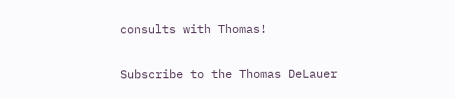consults with Thomas!

Subscribe to the Thomas DeLauer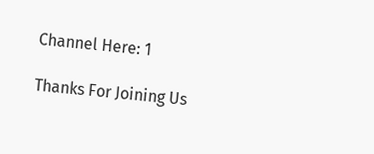Channel Here: 1

Thanks For Joining Us